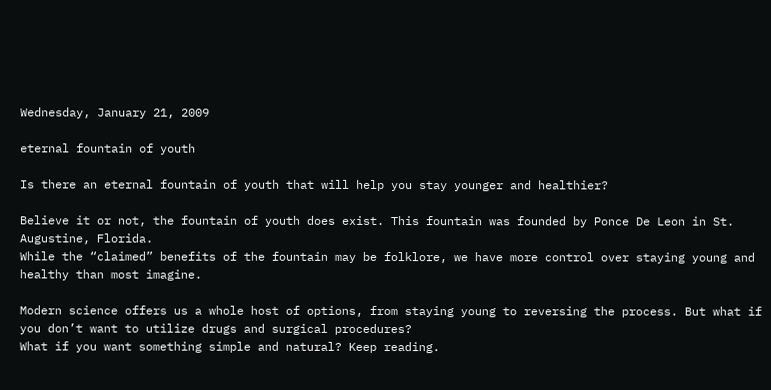Wednesday, January 21, 2009

eternal fountain of youth

Is there an eternal fountain of youth that will help you stay younger and healthier?

Believe it or not, the fountain of youth does exist. This fountain was founded by Ponce De Leon in St. Augustine, Florida.
While the “claimed” benefits of the fountain may be folklore, we have more control over staying young and healthy than most imagine.

Modern science offers us a whole host of options, from staying young to reversing the process. But what if you don’t want to utilize drugs and surgical procedures?
What if you want something simple and natural? Keep reading.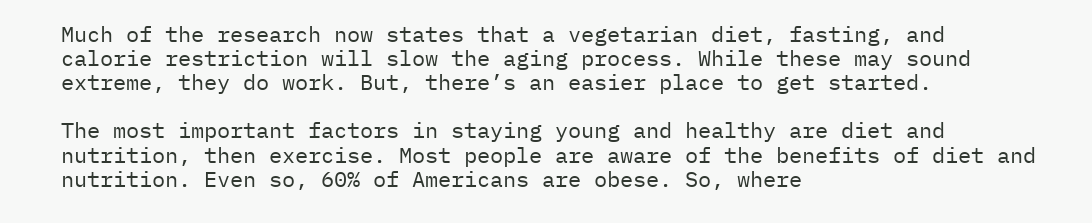Much of the research now states that a vegetarian diet, fasting, and calorie restriction will slow the aging process. While these may sound extreme, they do work. But, there’s an easier place to get started.

The most important factors in staying young and healthy are diet and nutrition, then exercise. Most people are aware of the benefits of diet and nutrition. Even so, 60% of Americans are obese. So, where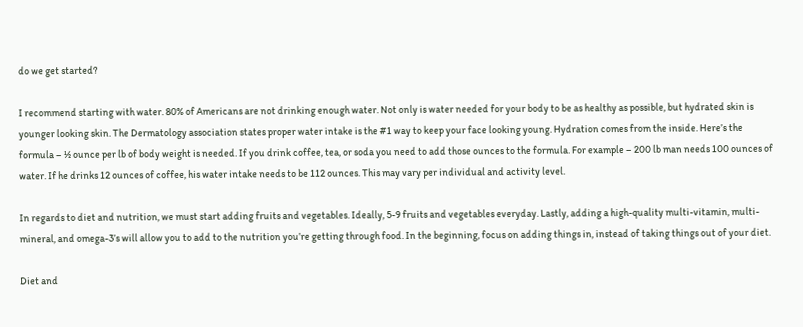do we get started?

I recommend starting with water. 80% of Americans are not drinking enough water. Not only is water needed for your body to be as healthy as possible, but hydrated skin is younger looking skin. The Dermatology association states proper water intake is the #1 way to keep your face looking young. Hydration comes from the inside. Here’s the formula – ½ ounce per lb of body weight is needed. If you drink coffee, tea, or soda you need to add those ounces to the formula. For example – 200 lb man needs 100 ounces of water. If he drinks 12 ounces of coffee, his water intake needs to be 112 ounces. This may vary per individual and activity level.

In regards to diet and nutrition, we must start adding fruits and vegetables. Ideally, 5-9 fruits and vegetables everyday. Lastly, adding a high-quality multi-vitamin, multi-mineral, and omega-3’s will allow you to add to the nutrition you’re getting through food. In the beginning, focus on adding things in, instead of taking things out of your diet.

Diet and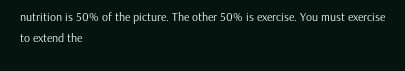nutrition is 50% of the picture. The other 50% is exercise. You must exercise to extend the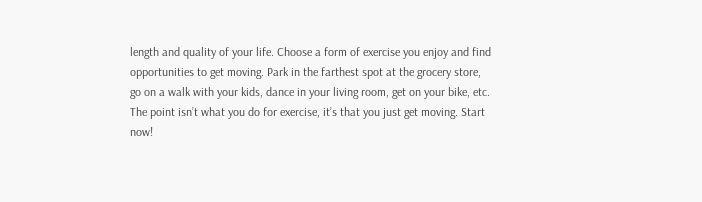length and quality of your life. Choose a form of exercise you enjoy and find opportunities to get moving. Park in the farthest spot at the grocery store, go on a walk with your kids, dance in your living room, get on your bike, etc. The point isn’t what you do for exercise, it’s that you just get moving. Start now!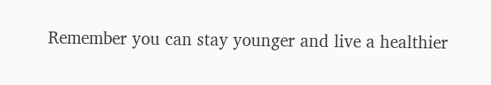Remember you can stay younger and live a healthier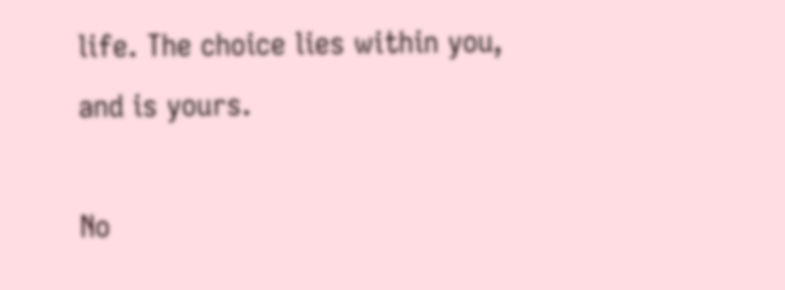life. The choice lies within you, and is yours.

No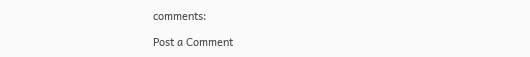comments:

Post a Comment